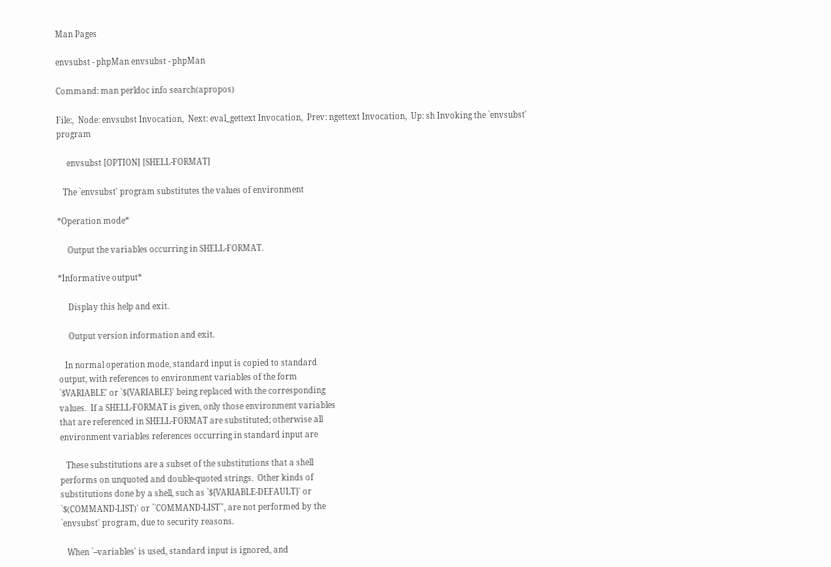Man Pages

envsubst - phpMan envsubst - phpMan

Command: man perldoc info search(apropos)

File:,  Node: envsubst Invocation,  Next: eval_gettext Invocation,  Prev: ngettext Invocation,  Up: sh Invoking the `envsubst' program

     envsubst [OPTION] [SHELL-FORMAT]

   The `envsubst' program substitutes the values of environment

*Operation mode*

     Output the variables occurring in SHELL-FORMAT.

*Informative output*

     Display this help and exit.

     Output version information and exit.

   In normal operation mode, standard input is copied to standard
output, with references to environment variables of the form
`$VARIABLE' or `${VARIABLE}' being replaced with the corresponding
values.  If a SHELL-FORMAT is given, only those environment variables
that are referenced in SHELL-FORMAT are substituted; otherwise all
environment variables references occurring in standard input are

   These substitutions are a subset of the substitutions that a shell
performs on unquoted and double-quoted strings.  Other kinds of
substitutions done by a shell, such as `${VARIABLE-DEFAULT}' or
`$(COMMAND-LIST)' or ``COMMAND-LIST`', are not performed by the
`envsubst' program, due to security reasons.

   When `--variables' is used, standard input is ignored, and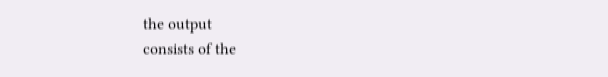the output
consists of the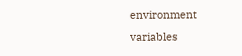environment variables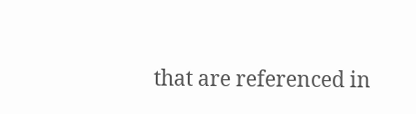that are referenced in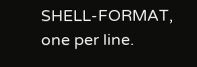SHELL-FORMAT, one per line.